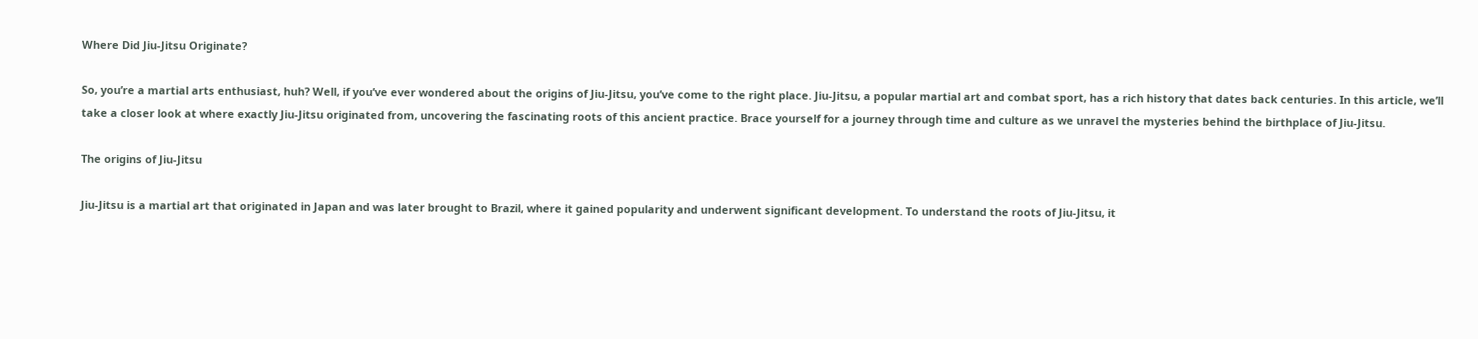Where Did Jiu-Jitsu Originate?

So, you’re a martial arts enthusiast, huh? Well, if you’ve ever wondered about the origins of Jiu-Jitsu, you’ve come to the right place. Jiu-Jitsu, a popular martial art and combat sport, has a rich history that dates back centuries. In this article, we’ll take a closer look at where exactly Jiu-Jitsu originated from, uncovering the fascinating roots of this ancient practice. Brace yourself for a journey through time and culture as we unravel the mysteries behind the birthplace of Jiu-Jitsu.

The origins of Jiu-Jitsu

Jiu-Jitsu is a martial art that originated in Japan and was later brought to Brazil, where it gained popularity and underwent significant development. To understand the roots of Jiu-Jitsu, it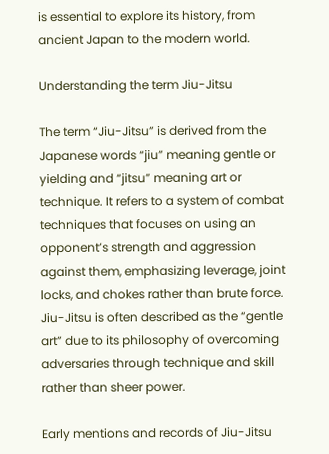is essential to explore its history, from ancient Japan to the modern world.

Understanding the term Jiu-Jitsu

The term “Jiu-Jitsu” is derived from the Japanese words “jiu” meaning gentle or yielding and “jitsu” meaning art or technique. It refers to a system of combat techniques that focuses on using an opponent’s strength and aggression against them, emphasizing leverage, joint locks, and chokes rather than brute force. Jiu-Jitsu is often described as the “gentle art” due to its philosophy of overcoming adversaries through technique and skill rather than sheer power.

Early mentions and records of Jiu-Jitsu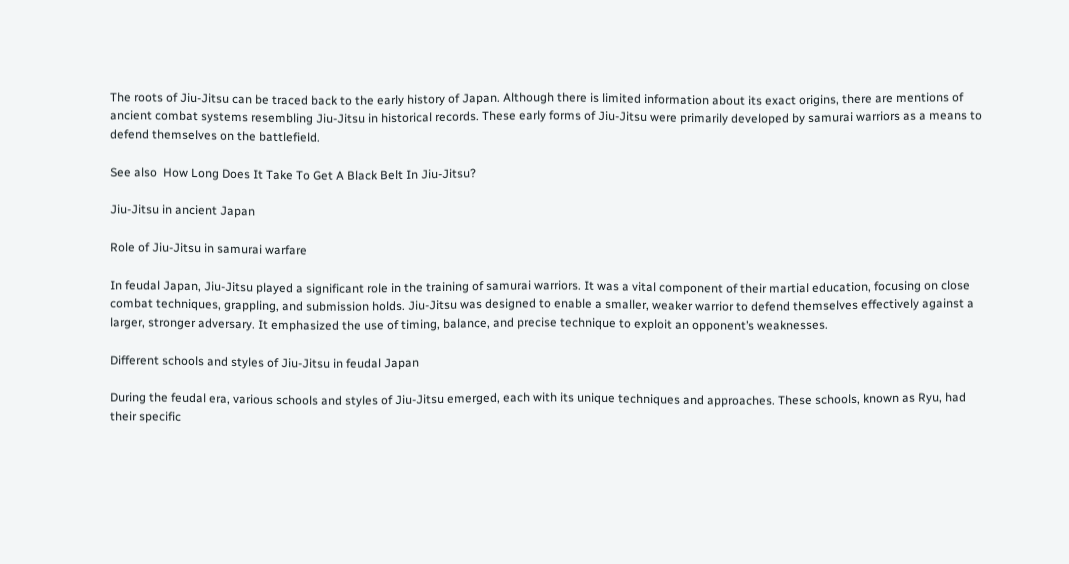The roots of Jiu-Jitsu can be traced back to the early history of Japan. Although there is limited information about its exact origins, there are mentions of ancient combat systems resembling Jiu-Jitsu in historical records. These early forms of Jiu-Jitsu were primarily developed by samurai warriors as a means to defend themselves on the battlefield.

See also  How Long Does It Take To Get A Black Belt In Jiu-Jitsu?

Jiu-Jitsu in ancient Japan

Role of Jiu-Jitsu in samurai warfare

In feudal Japan, Jiu-Jitsu played a significant role in the training of samurai warriors. It was a vital component of their martial education, focusing on close combat techniques, grappling, and submission holds. Jiu-Jitsu was designed to enable a smaller, weaker warrior to defend themselves effectively against a larger, stronger adversary. It emphasized the use of timing, balance, and precise technique to exploit an opponent’s weaknesses.

Different schools and styles of Jiu-Jitsu in feudal Japan

During the feudal era, various schools and styles of Jiu-Jitsu emerged, each with its unique techniques and approaches. These schools, known as Ryu, had their specific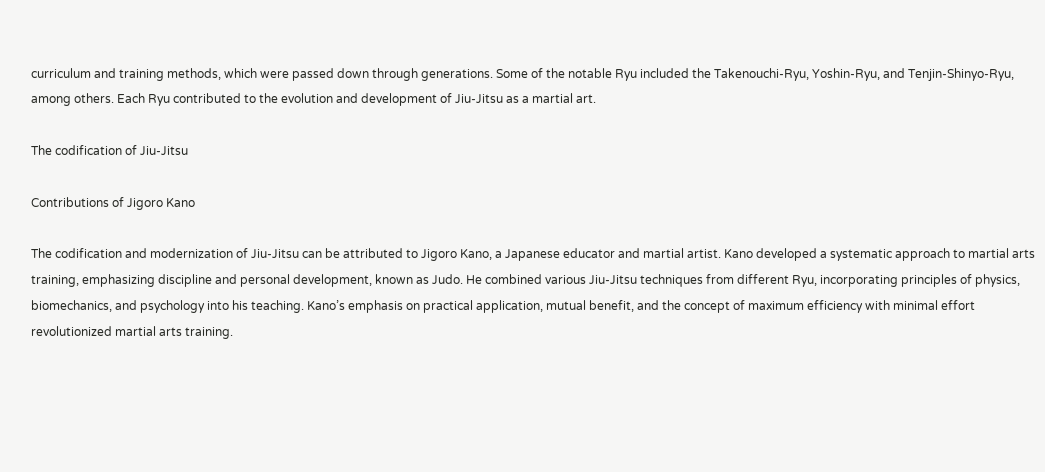curriculum and training methods, which were passed down through generations. Some of the notable Ryu included the Takenouchi-Ryu, Yoshin-Ryu, and Tenjin-Shinyo-Ryu, among others. Each Ryu contributed to the evolution and development of Jiu-Jitsu as a martial art.

The codification of Jiu-Jitsu

Contributions of Jigoro Kano

The codification and modernization of Jiu-Jitsu can be attributed to Jigoro Kano, a Japanese educator and martial artist. Kano developed a systematic approach to martial arts training, emphasizing discipline and personal development, known as Judo. He combined various Jiu-Jitsu techniques from different Ryu, incorporating principles of physics, biomechanics, and psychology into his teaching. Kano’s emphasis on practical application, mutual benefit, and the concept of maximum efficiency with minimal effort revolutionized martial arts training.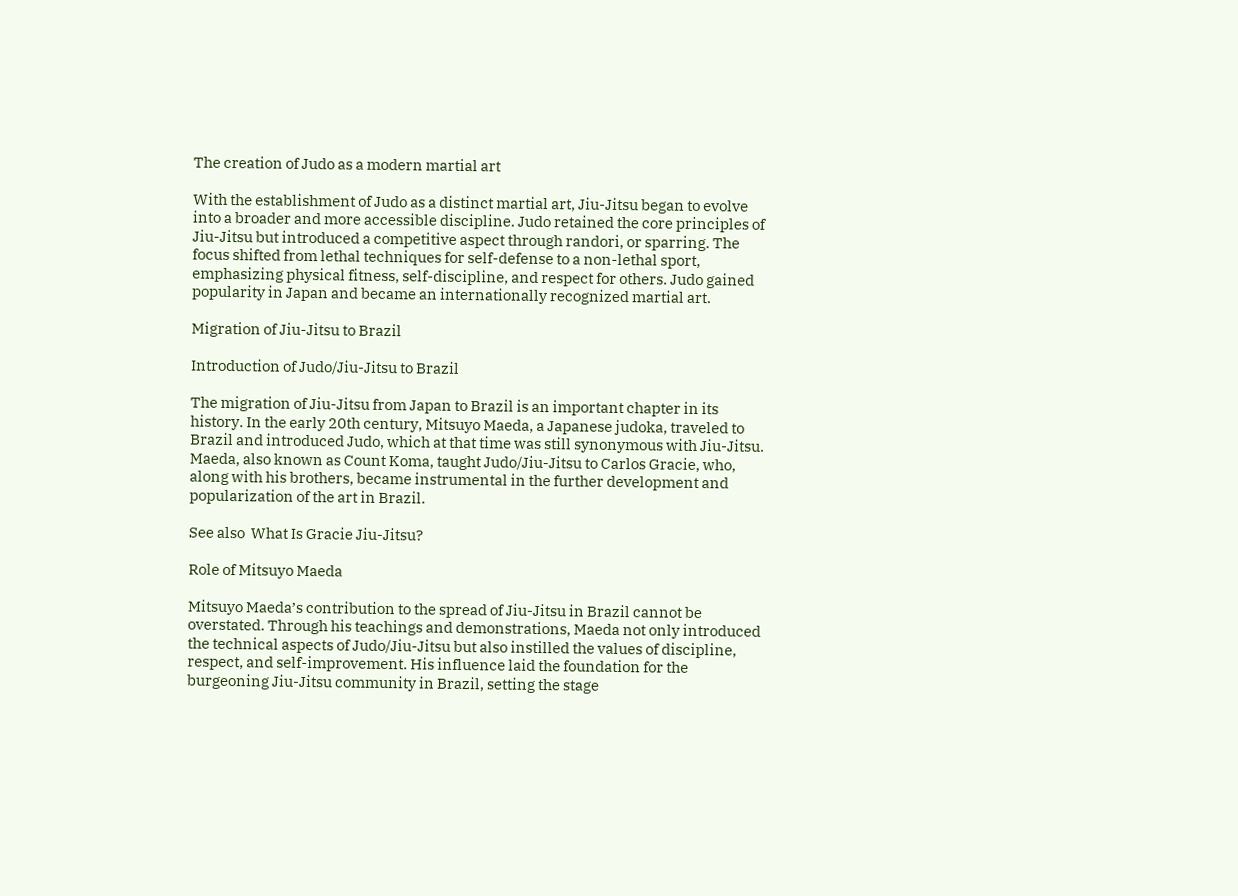The creation of Judo as a modern martial art

With the establishment of Judo as a distinct martial art, Jiu-Jitsu began to evolve into a broader and more accessible discipline. Judo retained the core principles of Jiu-Jitsu but introduced a competitive aspect through randori, or sparring. The focus shifted from lethal techniques for self-defense to a non-lethal sport, emphasizing physical fitness, self-discipline, and respect for others. Judo gained popularity in Japan and became an internationally recognized martial art.

Migration of Jiu-Jitsu to Brazil

Introduction of Judo/Jiu-Jitsu to Brazil

The migration of Jiu-Jitsu from Japan to Brazil is an important chapter in its history. In the early 20th century, Mitsuyo Maeda, a Japanese judoka, traveled to Brazil and introduced Judo, which at that time was still synonymous with Jiu-Jitsu. Maeda, also known as Count Koma, taught Judo/Jiu-Jitsu to Carlos Gracie, who, along with his brothers, became instrumental in the further development and popularization of the art in Brazil.

See also  What Is Gracie Jiu-Jitsu?

Role of Mitsuyo Maeda

Mitsuyo Maeda’s contribution to the spread of Jiu-Jitsu in Brazil cannot be overstated. Through his teachings and demonstrations, Maeda not only introduced the technical aspects of Judo/Jiu-Jitsu but also instilled the values of discipline, respect, and self-improvement. His influence laid the foundation for the burgeoning Jiu-Jitsu community in Brazil, setting the stage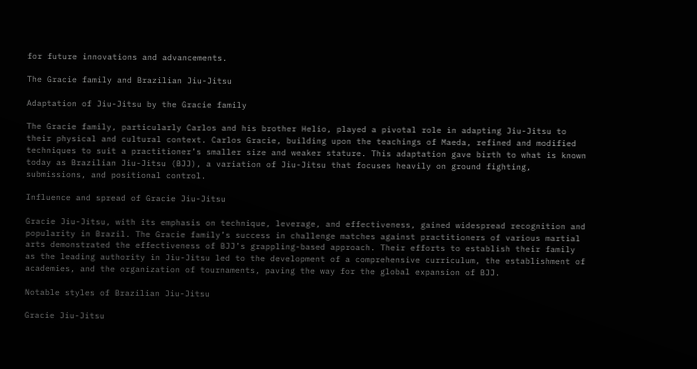for future innovations and advancements.

The Gracie family and Brazilian Jiu-Jitsu

Adaptation of Jiu-Jitsu by the Gracie family

The Gracie family, particularly Carlos and his brother Helio, played a pivotal role in adapting Jiu-Jitsu to their physical and cultural context. Carlos Gracie, building upon the teachings of Maeda, refined and modified techniques to suit a practitioner’s smaller size and weaker stature. This adaptation gave birth to what is known today as Brazilian Jiu-Jitsu (BJJ), a variation of Jiu-Jitsu that focuses heavily on ground fighting, submissions, and positional control.

Influence and spread of Gracie Jiu-Jitsu

Gracie Jiu-Jitsu, with its emphasis on technique, leverage, and effectiveness, gained widespread recognition and popularity in Brazil. The Gracie family’s success in challenge matches against practitioners of various martial arts demonstrated the effectiveness of BJJ’s grappling-based approach. Their efforts to establish their family as the leading authority in Jiu-Jitsu led to the development of a comprehensive curriculum, the establishment of academies, and the organization of tournaments, paving the way for the global expansion of BJJ.

Notable styles of Brazilian Jiu-Jitsu

Gracie Jiu-Jitsu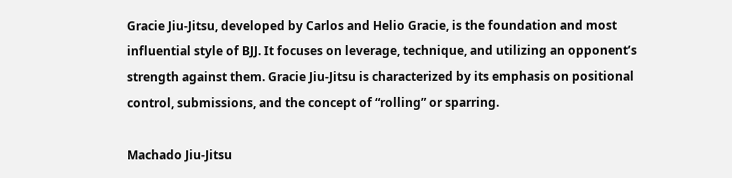Gracie Jiu-Jitsu, developed by Carlos and Helio Gracie, is the foundation and most influential style of BJJ. It focuses on leverage, technique, and utilizing an opponent’s strength against them. Gracie Jiu-Jitsu is characterized by its emphasis on positional control, submissions, and the concept of “rolling” or sparring.

Machado Jiu-Jitsu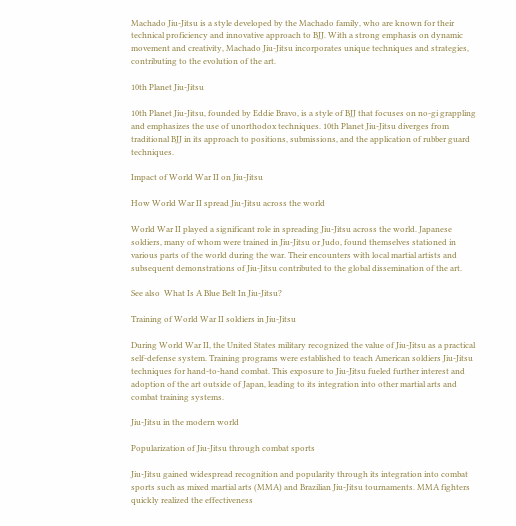Machado Jiu-Jitsu is a style developed by the Machado family, who are known for their technical proficiency and innovative approach to BJJ. With a strong emphasis on dynamic movement and creativity, Machado Jiu-Jitsu incorporates unique techniques and strategies, contributing to the evolution of the art.

10th Planet Jiu-Jitsu

10th Planet Jiu-Jitsu, founded by Eddie Bravo, is a style of BJJ that focuses on no-gi grappling and emphasizes the use of unorthodox techniques. 10th Planet Jiu-Jitsu diverges from traditional BJJ in its approach to positions, submissions, and the application of rubber guard techniques.

Impact of World War II on Jiu-Jitsu

How World War II spread Jiu-Jitsu across the world

World War II played a significant role in spreading Jiu-Jitsu across the world. Japanese soldiers, many of whom were trained in Jiu-Jitsu or Judo, found themselves stationed in various parts of the world during the war. Their encounters with local martial artists and subsequent demonstrations of Jiu-Jitsu contributed to the global dissemination of the art.

See also  What Is A Blue Belt In Jiu-Jitsu?

Training of World War II soldiers in Jiu-Jitsu

During World War II, the United States military recognized the value of Jiu-Jitsu as a practical self-defense system. Training programs were established to teach American soldiers Jiu-Jitsu techniques for hand-to-hand combat. This exposure to Jiu-Jitsu fueled further interest and adoption of the art outside of Japan, leading to its integration into other martial arts and combat training systems.

Jiu-Jitsu in the modern world

Popularization of Jiu-Jitsu through combat sports

Jiu-Jitsu gained widespread recognition and popularity through its integration into combat sports such as mixed martial arts (MMA) and Brazilian Jiu-Jitsu tournaments. MMA fighters quickly realized the effectiveness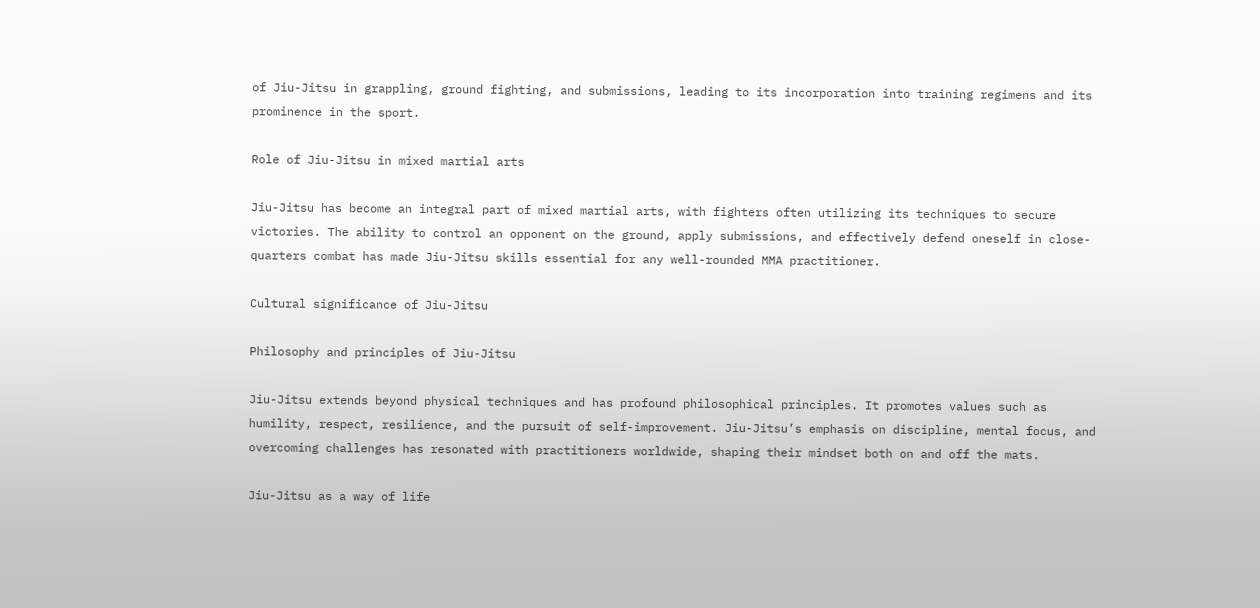of Jiu-Jitsu in grappling, ground fighting, and submissions, leading to its incorporation into training regimens and its prominence in the sport.

Role of Jiu-Jitsu in mixed martial arts

Jiu-Jitsu has become an integral part of mixed martial arts, with fighters often utilizing its techniques to secure victories. The ability to control an opponent on the ground, apply submissions, and effectively defend oneself in close-quarters combat has made Jiu-Jitsu skills essential for any well-rounded MMA practitioner.

Cultural significance of Jiu-Jitsu

Philosophy and principles of Jiu-Jitsu

Jiu-Jitsu extends beyond physical techniques and has profound philosophical principles. It promotes values such as humility, respect, resilience, and the pursuit of self-improvement. Jiu-Jitsu’s emphasis on discipline, mental focus, and overcoming challenges has resonated with practitioners worldwide, shaping their mindset both on and off the mats.

Jiu-Jitsu as a way of life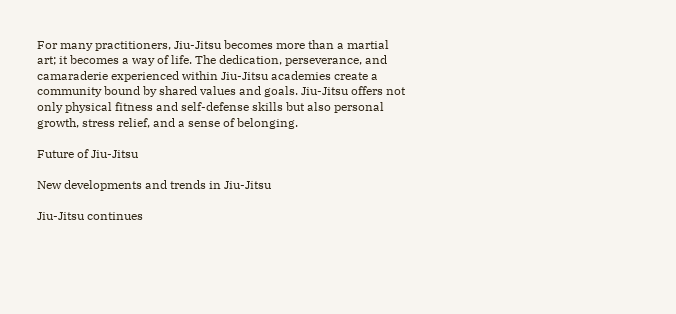For many practitioners, Jiu-Jitsu becomes more than a martial art; it becomes a way of life. The dedication, perseverance, and camaraderie experienced within Jiu-Jitsu academies create a community bound by shared values and goals. Jiu-Jitsu offers not only physical fitness and self-defense skills but also personal growth, stress relief, and a sense of belonging.

Future of Jiu-Jitsu

New developments and trends in Jiu-Jitsu

Jiu-Jitsu continues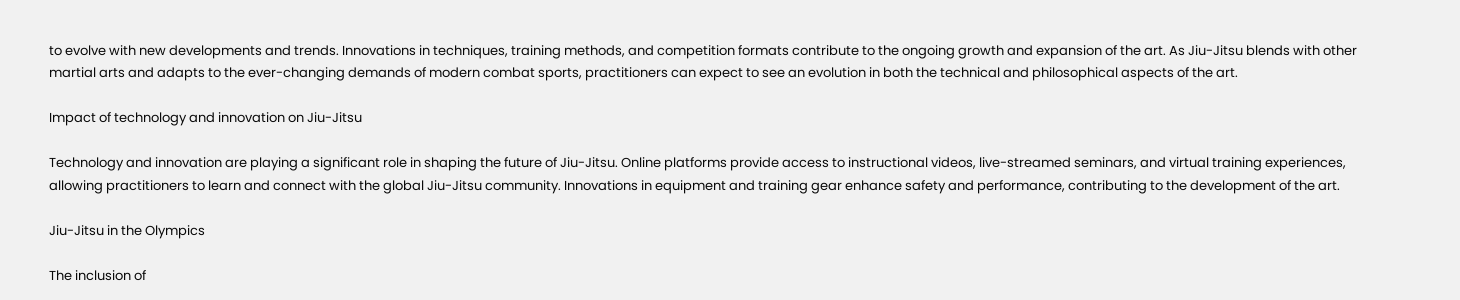to evolve with new developments and trends. Innovations in techniques, training methods, and competition formats contribute to the ongoing growth and expansion of the art. As Jiu-Jitsu blends with other martial arts and adapts to the ever-changing demands of modern combat sports, practitioners can expect to see an evolution in both the technical and philosophical aspects of the art.

Impact of technology and innovation on Jiu-Jitsu

Technology and innovation are playing a significant role in shaping the future of Jiu-Jitsu. Online platforms provide access to instructional videos, live-streamed seminars, and virtual training experiences, allowing practitioners to learn and connect with the global Jiu-Jitsu community. Innovations in equipment and training gear enhance safety and performance, contributing to the development of the art.

Jiu-Jitsu in the Olympics

The inclusion of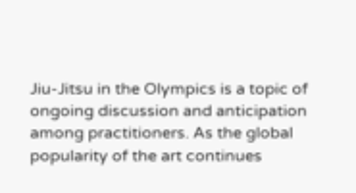Jiu-Jitsu in the Olympics is a topic of ongoing discussion and anticipation among practitioners. As the global popularity of the art continues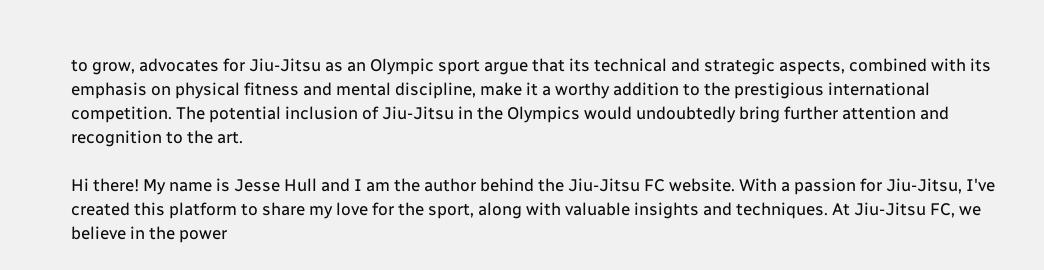to grow, advocates for Jiu-Jitsu as an Olympic sport argue that its technical and strategic aspects, combined with its emphasis on physical fitness and mental discipline, make it a worthy addition to the prestigious international competition. The potential inclusion of Jiu-Jitsu in the Olympics would undoubtedly bring further attention and recognition to the art.

Hi there! My name is Jesse Hull and I am the author behind the Jiu-Jitsu FC website. With a passion for Jiu-Jitsu, I've created this platform to share my love for the sport, along with valuable insights and techniques. At Jiu-Jitsu FC, we believe in the power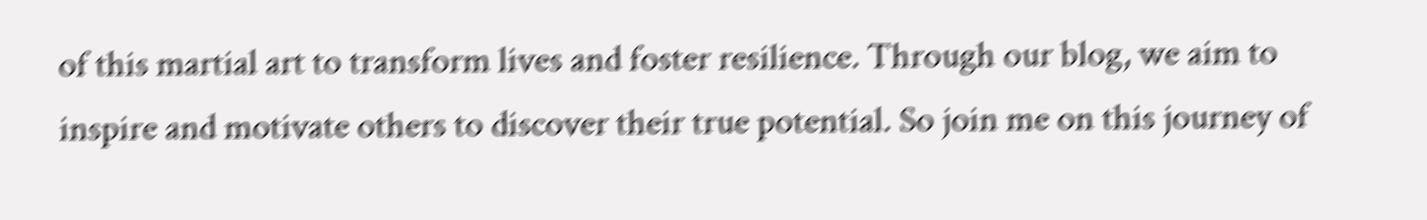of this martial art to transform lives and foster resilience. Through our blog, we aim to inspire and motivate others to discover their true potential. So join me on this journey of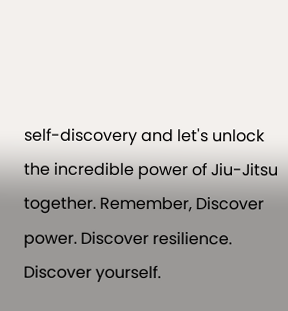self-discovery and let's unlock the incredible power of Jiu-Jitsu together. Remember, Discover power. Discover resilience. Discover yourself.